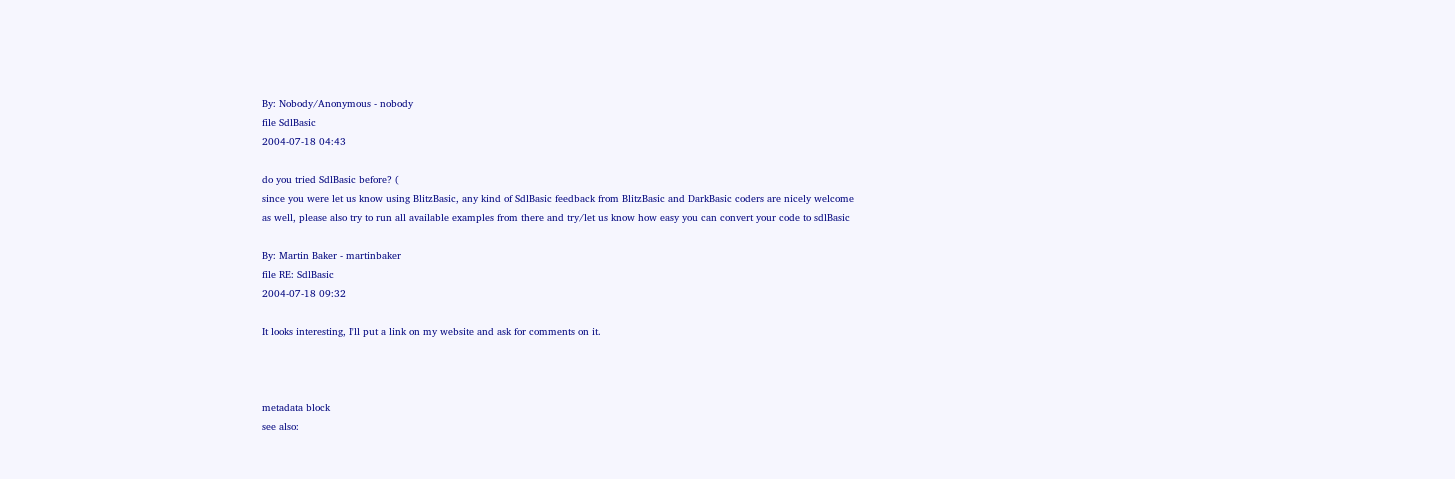By: Nobody/Anonymous - nobody
file SdlBasic
2004-07-18 04:43

do you tried SdlBasic before? (
since you were let us know using BlitzBasic, any kind of SdlBasic feedback from BlitzBasic and DarkBasic coders are nicely welcome
as well, please also try to run all available examples from there and try/let us know how easy you can convert your code to sdlBasic

By: Martin Baker - martinbaker
file RE: SdlBasic
2004-07-18 09:32

It looks interesting, I'll put a link on my website and ask for comments on it.



metadata block
see also: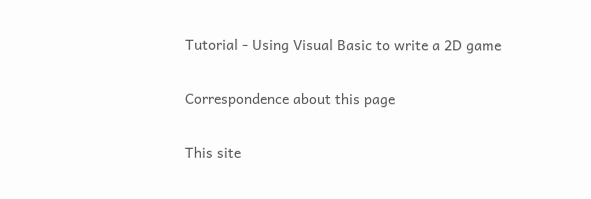Tutorial - Using Visual Basic to write a 2D game

Correspondence about this page

This site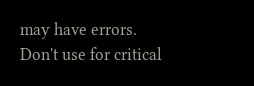may have errors. Don't use for critical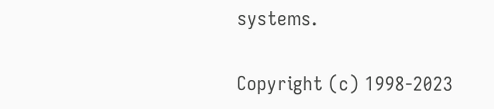systems.

Copyright (c) 1998-2023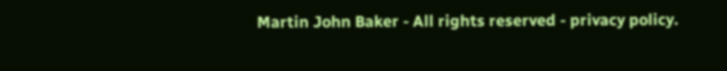Martin John Baker - All rights reserved - privacy policy.